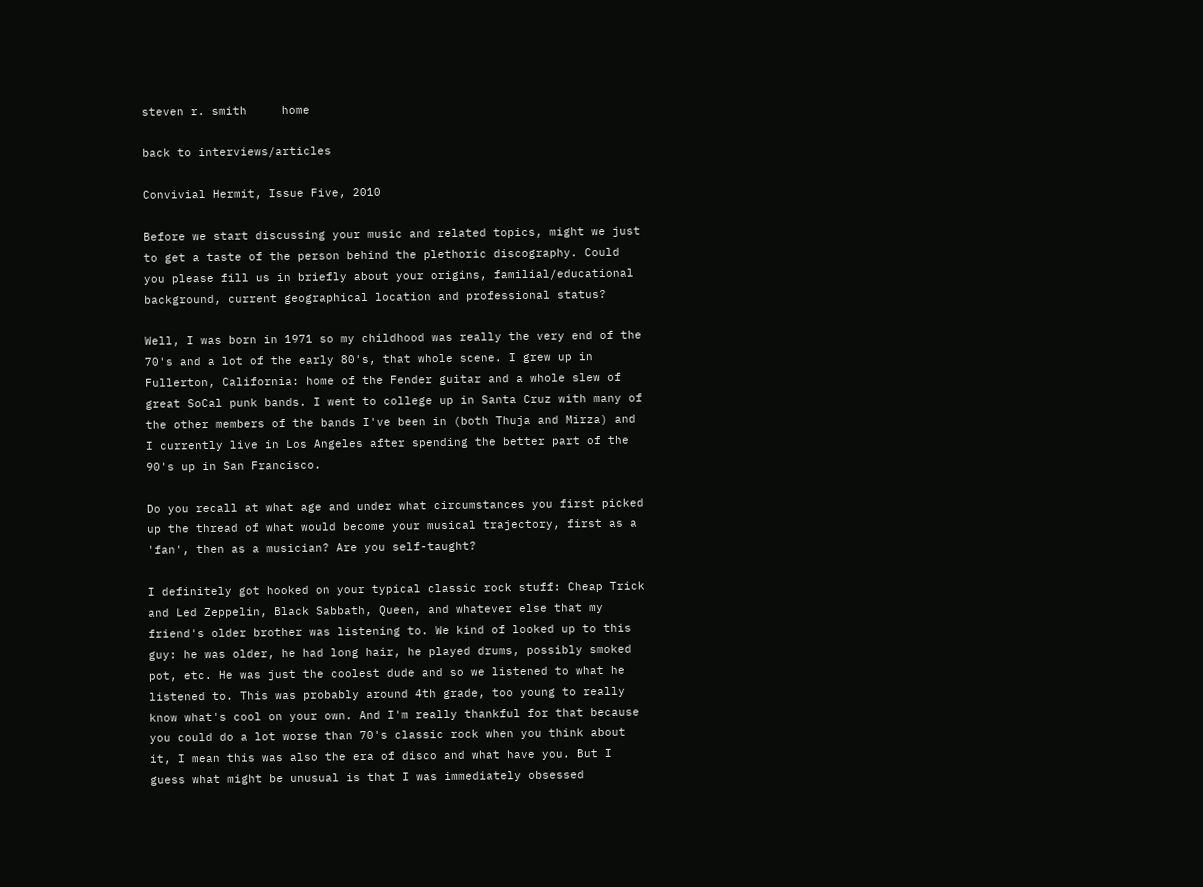steven r. smith     home

back to interviews/articles

Convivial Hermit, Issue Five, 2010

Before we start discussing your music and related topics, might we just to get a taste of the person behind the plethoric discography. Could you please fill us in briefly about your origins, familial/educational background, current geographical location and professional status?

Well, I was born in 1971 so my childhood was really the very end of the 70's and a lot of the early 80's, that whole scene. I grew up in Fullerton, California: home of the Fender guitar and a whole slew of great SoCal punk bands. I went to college up in Santa Cruz with many of the other members of the bands I've been in (both Thuja and Mirza) and I currently live in Los Angeles after spending the better part of the 90's up in San Francisco.

Do you recall at what age and under what circumstances you first picked up the thread of what would become your musical trajectory, first as a 'fan', then as a musician? Are you self-taught?

I definitely got hooked on your typical classic rock stuff: Cheap Trick and Led Zeppelin, Black Sabbath, Queen, and whatever else that my friend's older brother was listening to. We kind of looked up to this guy: he was older, he had long hair, he played drums, possibly smoked pot, etc. He was just the coolest dude and so we listened to what he listened to. This was probably around 4th grade, too young to really know what's cool on your own. And I'm really thankful for that because you could do a lot worse than 70's classic rock when you think about it, I mean this was also the era of disco and what have you. But I guess what might be unusual is that I was immediately obsessed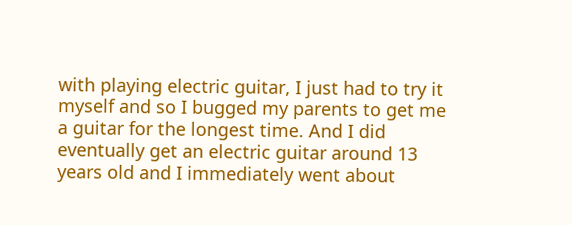with playing electric guitar, I just had to try it myself and so I bugged my parents to get me a guitar for the longest time. And I did eventually get an electric guitar around 13 years old and I immediately went about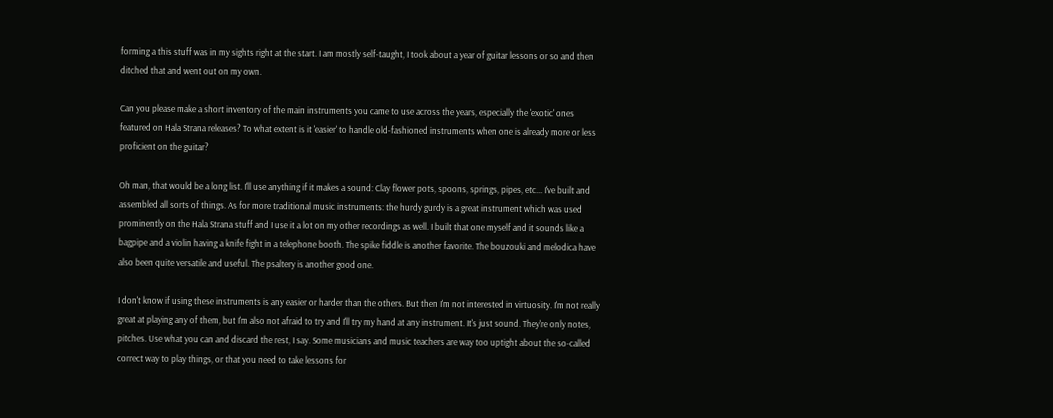forming a this stuff was in my sights right at the start. I am mostly self-taught, I took about a year of guitar lessons or so and then ditched that and went out on my own.

Can you please make a short inventory of the main instruments you came to use across the years, especially the 'exotic' ones featured on Hala Strana releases? To what extent is it 'easier' to handle old-fashioned instruments when one is already more or less proficient on the guitar?

Oh man, that would be a long list. I'll use anything if it makes a sound: Clay flower pots, spoons, springs, pipes, etc... I've built and assembled all sorts of things. As for more traditional music instruments: the hurdy gurdy is a great instrument which was used prominently on the Hala Strana stuff and I use it a lot on my other recordings as well. I built that one myself and it sounds like a bagpipe and a violin having a knife fight in a telephone booth. The spike fiddle is another favorite. The bouzouki and melodica have also been quite versatile and useful. The psaltery is another good one.

I don't know if using these instruments is any easier or harder than the others. But then I'm not interested in virtuosity. I'm not really great at playing any of them, but I'm also not afraid to try and I'll try my hand at any instrument. It's just sound. They're only notes, pitches. Use what you can and discard the rest, I say. Some musicians and music teachers are way too uptight about the so-called correct way to play things, or that you need to take lessons for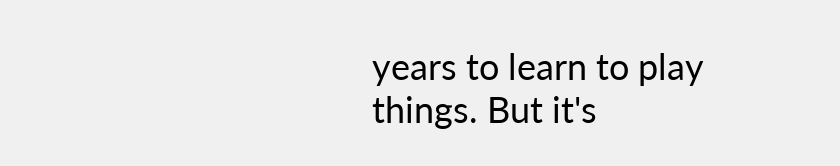years to learn to play things. But it's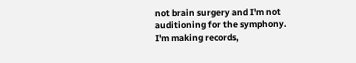not brain surgery and I'm not auditioning for the symphony. I'm making records,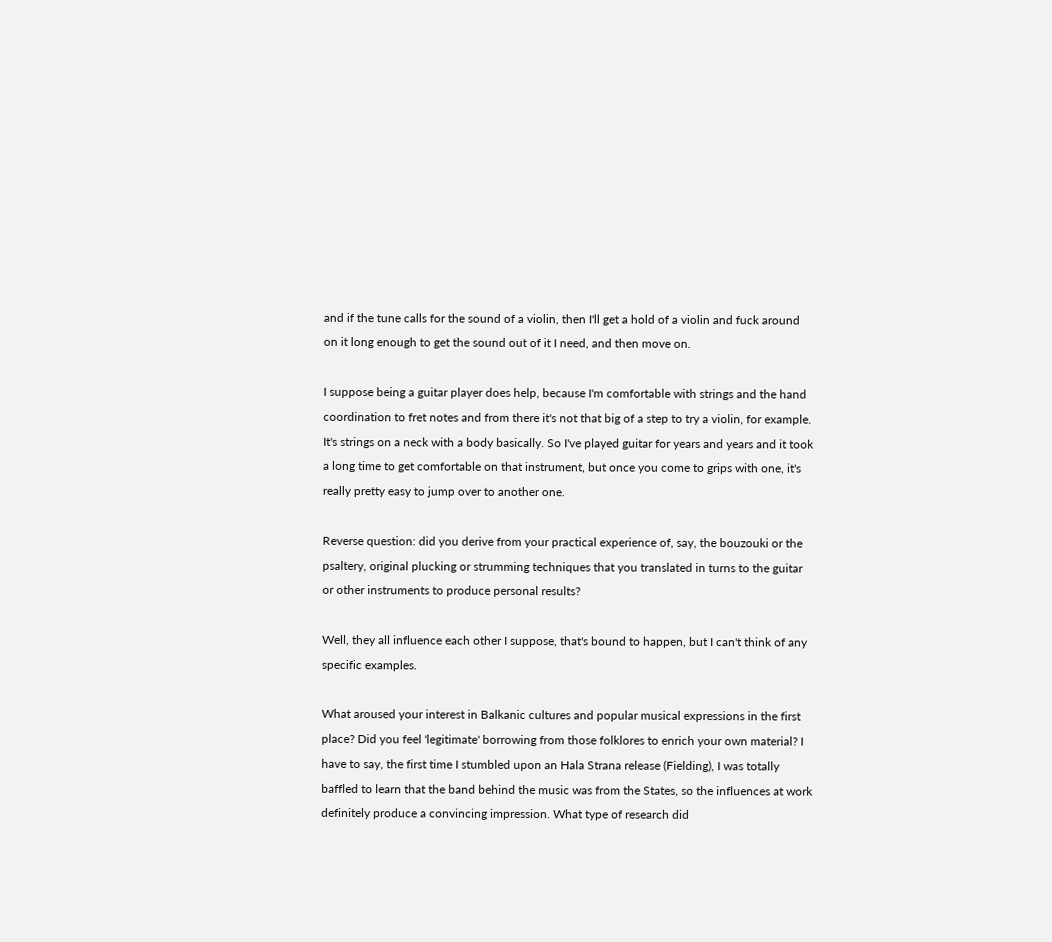and if the tune calls for the sound of a violin, then I'll get a hold of a violin and fuck around on it long enough to get the sound out of it I need, and then move on.

I suppose being a guitar player does help, because I'm comfortable with strings and the hand coordination to fret notes and from there it's not that big of a step to try a violin, for example. It's strings on a neck with a body basically. So I've played guitar for years and years and it took a long time to get comfortable on that instrument, but once you come to grips with one, it's really pretty easy to jump over to another one.

Reverse question: did you derive from your practical experience of, say, the bouzouki or the psaltery, original plucking or strumming techniques that you translated in turns to the guitar or other instruments to produce personal results?

Well, they all influence each other I suppose, that's bound to happen, but I can't think of any specific examples.

What aroused your interest in Balkanic cultures and popular musical expressions in the first place? Did you feel 'legitimate' borrowing from those folklores to enrich your own material? I have to say, the first time I stumbled upon an Hala Strana release (Fielding), I was totally baffled to learn that the band behind the music was from the States, so the influences at work definitely produce a convincing impression. What type of research did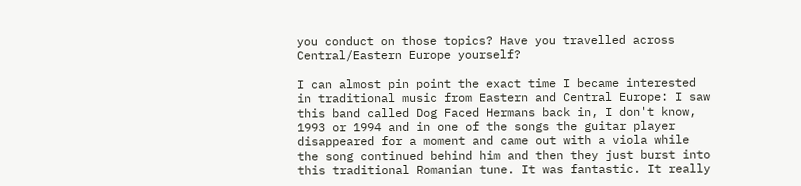you conduct on those topics? Have you travelled across Central/Eastern Europe yourself?

I can almost pin point the exact time I became interested in traditional music from Eastern and Central Europe: I saw this band called Dog Faced Hermans back in, I don't know, 1993 or 1994 and in one of the songs the guitar player disappeared for a moment and came out with a viola while the song continued behind him and then they just burst into this traditional Romanian tune. It was fantastic. It really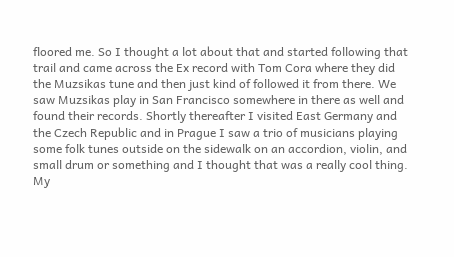floored me. So I thought a lot about that and started following that trail and came across the Ex record with Tom Cora where they did the Muzsikas tune and then just kind of followed it from there. We saw Muzsikas play in San Francisco somewhere in there as well and found their records. Shortly thereafter I visited East Germany and the Czech Republic and in Prague I saw a trio of musicians playing some folk tunes outside on the sidewalk on an accordion, violin, and small drum or something and I thought that was a really cool thing. My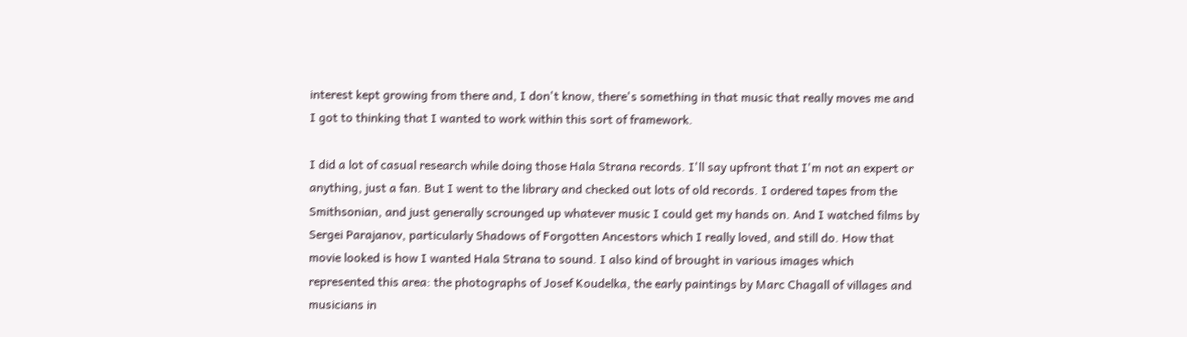interest kept growing from there and, I don't know, there's something in that music that really moves me and I got to thinking that I wanted to work within this sort of framework.

I did a lot of casual research while doing those Hala Strana records. I'll say upfront that I'm not an expert or anything, just a fan. But I went to the library and checked out lots of old records. I ordered tapes from the Smithsonian, and just generally scrounged up whatever music I could get my hands on. And I watched films by Sergei Parajanov, particularly Shadows of Forgotten Ancestors which I really loved, and still do. How that movie looked is how I wanted Hala Strana to sound. I also kind of brought in various images which represented this area: the photographs of Josef Koudelka, the early paintings by Marc Chagall of villages and musicians in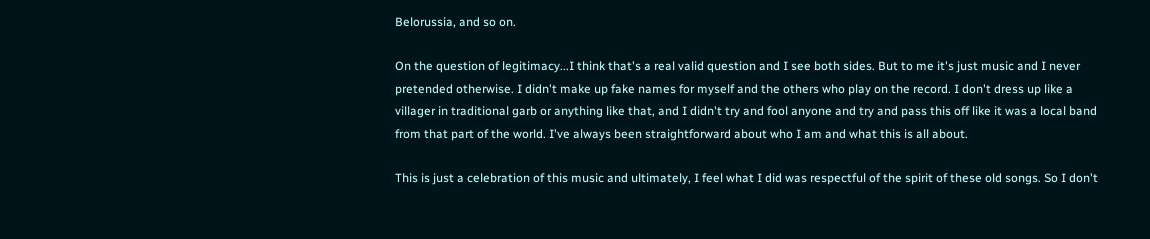Belorussia, and so on.

On the question of legitimacy...I think that's a real valid question and I see both sides. But to me it's just music and I never pretended otherwise. I didn't make up fake names for myself and the others who play on the record. I don't dress up like a villager in traditional garb or anything like that, and I didn't try and fool anyone and try and pass this off like it was a local band from that part of the world. I've always been straightforward about who I am and what this is all about.

This is just a celebration of this music and ultimately, I feel what I did was respectful of the spirit of these old songs. So I don't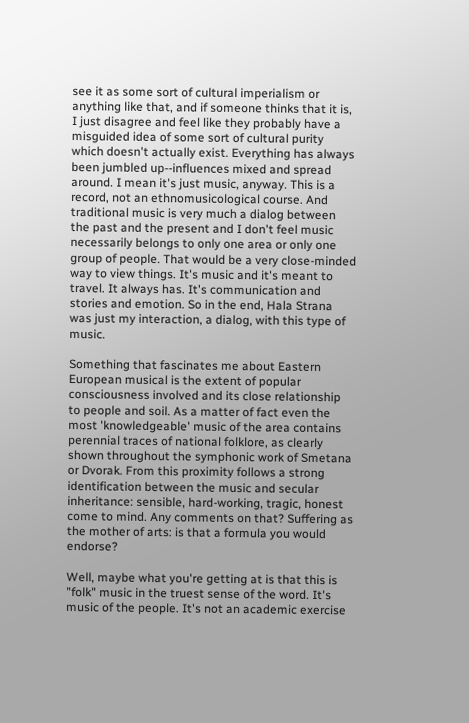see it as some sort of cultural imperialism or anything like that, and if someone thinks that it is, I just disagree and feel like they probably have a misguided idea of some sort of cultural purity which doesn't actually exist. Everything has always been jumbled up--influences mixed and spread around. I mean it's just music, anyway. This is a record, not an ethnomusicological course. And traditional music is very much a dialog between the past and the present and I don't feel music necessarily belongs to only one area or only one group of people. That would be a very close-minded way to view things. It's music and it's meant to travel. It always has. It's communication and stories and emotion. So in the end, Hala Strana was just my interaction, a dialog, with this type of music.

Something that fascinates me about Eastern European musical is the extent of popular consciousness involved and its close relationship to people and soil. As a matter of fact even the most 'knowledgeable' music of the area contains perennial traces of national folklore, as clearly shown throughout the symphonic work of Smetana or Dvorak. From this proximity follows a strong identification between the music and secular inheritance: sensible, hard-working, tragic, honest come to mind. Any comments on that? Suffering as the mother of arts: is that a formula you would endorse?

Well, maybe what you're getting at is that this is "folk" music in the truest sense of the word. It's music of the people. It's not an academic exercise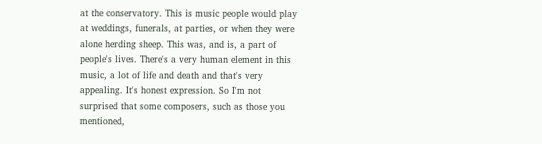at the conservatory. This is music people would play at weddings, funerals, at parties, or when they were alone herding sheep. This was, and is, a part of people's lives. There's a very human element in this music, a lot of life and death and that's very appealing. It's honest expression. So I'm not surprised that some composers, such as those you mentioned,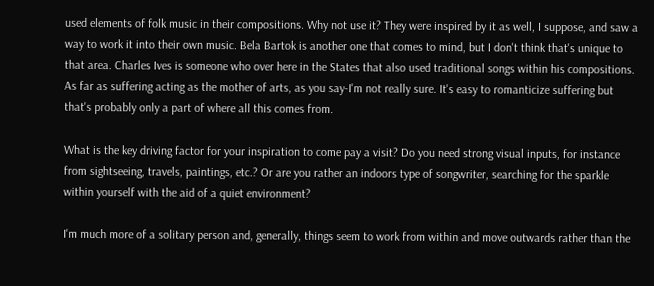used elements of folk music in their compositions. Why not use it? They were inspired by it as well, I suppose, and saw a way to work it into their own music. Bela Bartok is another one that comes to mind, but I don't think that's unique to that area. Charles Ives is someone who over here in the States that also used traditional songs within his compositions. As far as suffering acting as the mother of arts, as you say-I'm not really sure. It's easy to romanticize suffering but that's probably only a part of where all this comes from.

What is the key driving factor for your inspiration to come pay a visit? Do you need strong visual inputs, for instance from sightseeing, travels, paintings, etc.? Or are you rather an indoors type of songwriter, searching for the sparkle within yourself with the aid of a quiet environment?

I'm much more of a solitary person and, generally, things seem to work from within and move outwards rather than the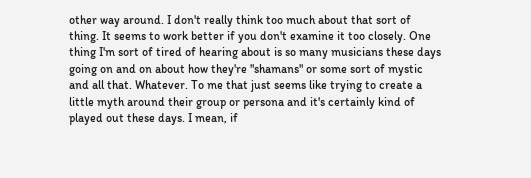other way around. I don't really think too much about that sort of thing. It seems to work better if you don't examine it too closely. One thing I'm sort of tired of hearing about is so many musicians these days going on and on about how they're "shamans" or some sort of mystic and all that. Whatever. To me that just seems like trying to create a little myth around their group or persona and it's certainly kind of played out these days. I mean, if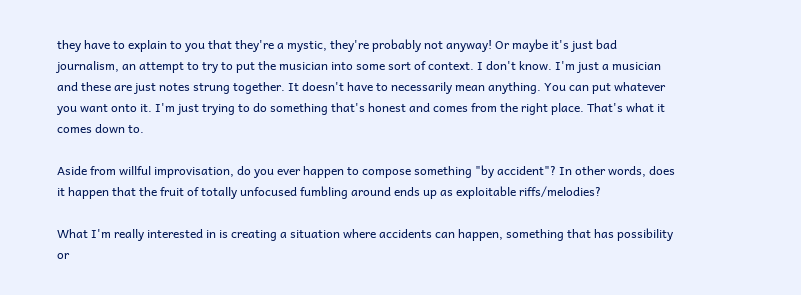they have to explain to you that they're a mystic, they're probably not anyway! Or maybe it's just bad journalism, an attempt to try to put the musician into some sort of context. I don't know. I'm just a musician and these are just notes strung together. It doesn't have to necessarily mean anything. You can put whatever you want onto it. I'm just trying to do something that's honest and comes from the right place. That's what it comes down to.

Aside from willful improvisation, do you ever happen to compose something "by accident"? In other words, does it happen that the fruit of totally unfocused fumbling around ends up as exploitable riffs/melodies?

What I'm really interested in is creating a situation where accidents can happen, something that has possibility or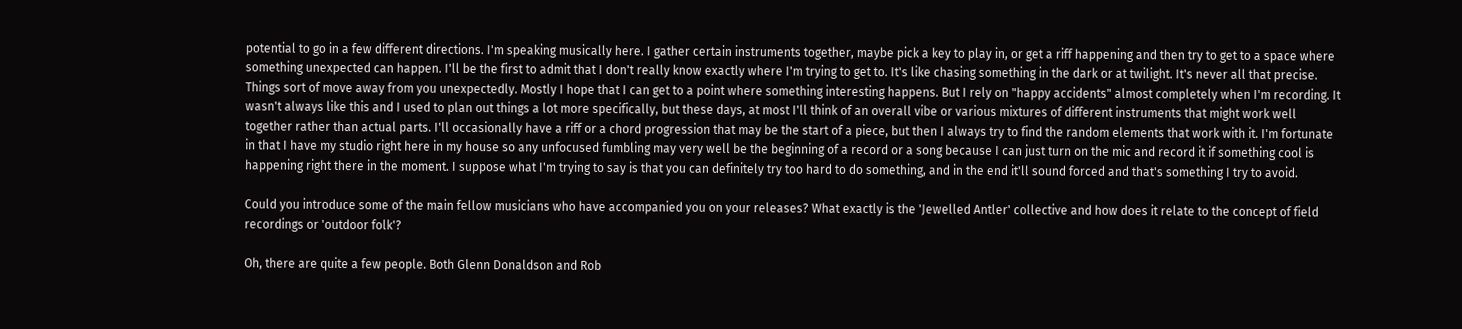potential to go in a few different directions. I'm speaking musically here. I gather certain instruments together, maybe pick a key to play in, or get a riff happening and then try to get to a space where something unexpected can happen. I'll be the first to admit that I don't really know exactly where I'm trying to get to. It's like chasing something in the dark or at twilight. It's never all that precise. Things sort of move away from you unexpectedly. Mostly I hope that I can get to a point where something interesting happens. But I rely on "happy accidents" almost completely when I'm recording. It wasn't always like this and I used to plan out things a lot more specifically, but these days, at most I'll think of an overall vibe or various mixtures of different instruments that might work well together rather than actual parts. I'll occasionally have a riff or a chord progression that may be the start of a piece, but then I always try to find the random elements that work with it. I'm fortunate in that I have my studio right here in my house so any unfocused fumbling may very well be the beginning of a record or a song because I can just turn on the mic and record it if something cool is happening right there in the moment. I suppose what I'm trying to say is that you can definitely try too hard to do something, and in the end it'll sound forced and that's something I try to avoid.

Could you introduce some of the main fellow musicians who have accompanied you on your releases? What exactly is the 'Jewelled Antler' collective and how does it relate to the concept of field recordings or 'outdoor folk'?

Oh, there are quite a few people. Both Glenn Donaldson and Rob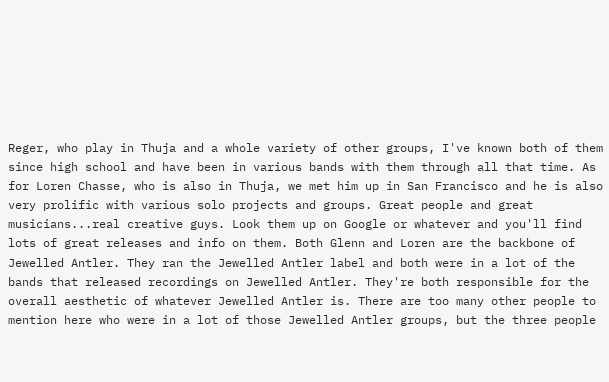Reger, who play in Thuja and a whole variety of other groups, I've known both of them since high school and have been in various bands with them through all that time. As for Loren Chasse, who is also in Thuja, we met him up in San Francisco and he is also very prolific with various solo projects and groups. Great people and great musicians...real creative guys. Look them up on Google or whatever and you'll find lots of great releases and info on them. Both Glenn and Loren are the backbone of Jewelled Antler. They ran the Jewelled Antler label and both were in a lot of the bands that released recordings on Jewelled Antler. They're both responsible for the overall aesthetic of whatever Jewelled Antler is. There are too many other people to mention here who were in a lot of those Jewelled Antler groups, but the three people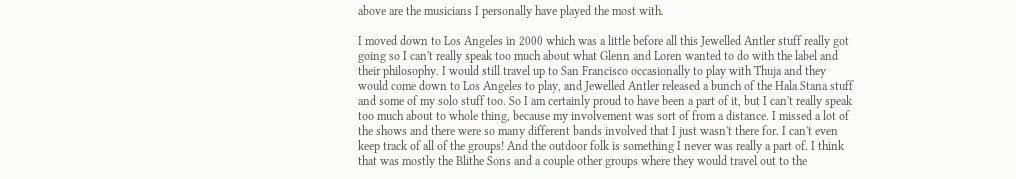above are the musicians I personally have played the most with.

I moved down to Los Angeles in 2000 which was a little before all this Jewelled Antler stuff really got going so I can't really speak too much about what Glenn and Loren wanted to do with the label and their philosophy. I would still travel up to San Francisco occasionally to play with Thuja and they would come down to Los Angeles to play, and Jewelled Antler released a bunch of the Hala Stana stuff and some of my solo stuff too. So I am certainly proud to have been a part of it, but I can't really speak too much about to whole thing, because my involvement was sort of from a distance. I missed a lot of the shows and there were so many different bands involved that I just wasn't there for. I can't even keep track of all of the groups! And the outdoor folk is something I never was really a part of. I think that was mostly the Blithe Sons and a couple other groups where they would travel out to the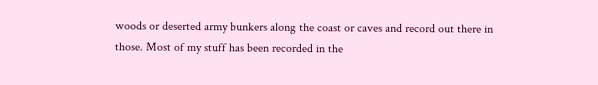woods or deserted army bunkers along the coast or caves and record out there in those. Most of my stuff has been recorded in the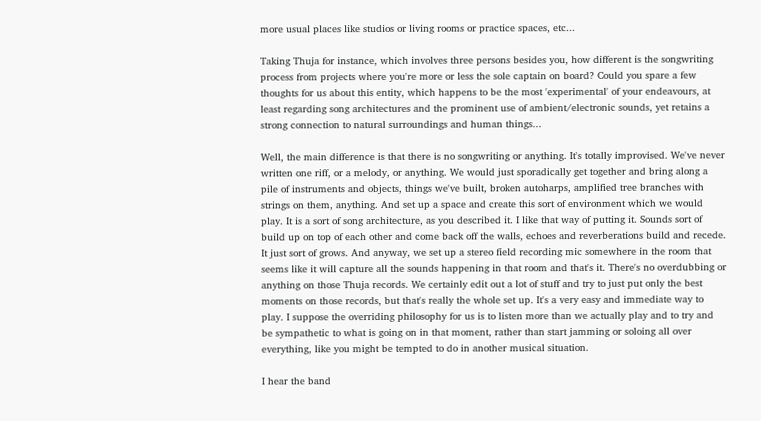more usual places like studios or living rooms or practice spaces, etc...

Taking Thuja for instance, which involves three persons besides you, how different is the songwriting process from projects where you're more or less the sole captain on board? Could you spare a few thoughts for us about this entity, which happens to be the most 'experimental' of your endeavours, at least regarding song architectures and the prominent use of ambient/electronic sounds, yet retains a strong connection to natural surroundings and human things...

Well, the main difference is that there is no songwriting or anything. It's totally improvised. We've never written one riff, or a melody, or anything. We would just sporadically get together and bring along a pile of instruments and objects, things we've built, broken autoharps, amplified tree branches with strings on them, anything. And set up a space and create this sort of environment which we would play. It is a sort of song architecture, as you described it. I like that way of putting it. Sounds sort of build up on top of each other and come back off the walls, echoes and reverberations build and recede. It just sort of grows. And anyway, we set up a stereo field recording mic somewhere in the room that seems like it will capture all the sounds happening in that room and that's it. There's no overdubbing or anything on those Thuja records. We certainly edit out a lot of stuff and try to just put only the best moments on those records, but that's really the whole set up. It's a very easy and immediate way to play. I suppose the overriding philosophy for us is to listen more than we actually play and to try and be sympathetic to what is going on in that moment, rather than start jamming or soloing all over everything, like you might be tempted to do in another musical situation.

I hear the band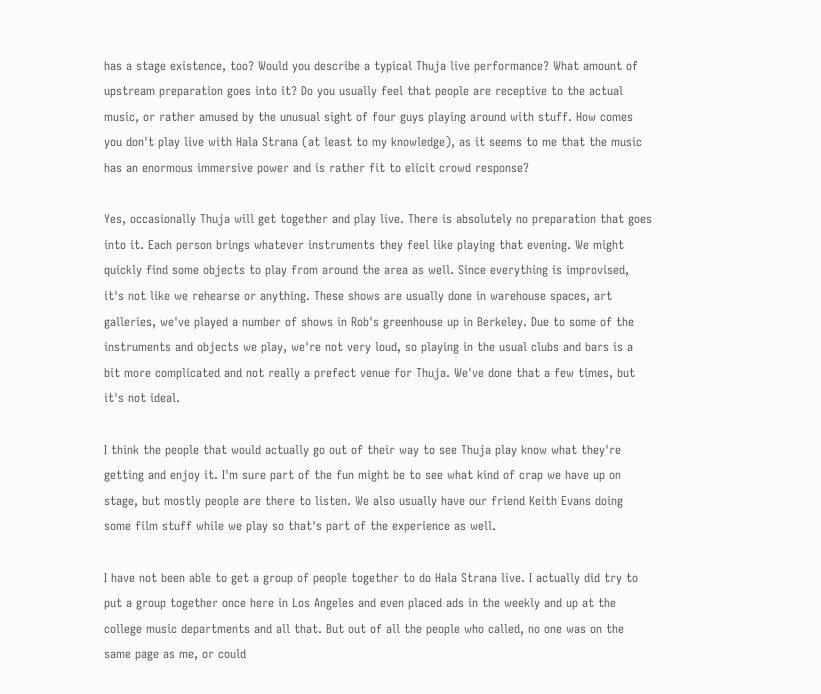has a stage existence, too? Would you describe a typical Thuja live performance? What amount of upstream preparation goes into it? Do you usually feel that people are receptive to the actual music, or rather amused by the unusual sight of four guys playing around with stuff. How comes you don't play live with Hala Strana (at least to my knowledge), as it seems to me that the music has an enormous immersive power and is rather fit to elicit crowd response?

Yes, occasionally Thuja will get together and play live. There is absolutely no preparation that goes into it. Each person brings whatever instruments they feel like playing that evening. We might quickly find some objects to play from around the area as well. Since everything is improvised, it's not like we rehearse or anything. These shows are usually done in warehouse spaces, art galleries, we've played a number of shows in Rob's greenhouse up in Berkeley. Due to some of the instruments and objects we play, we're not very loud, so playing in the usual clubs and bars is a bit more complicated and not really a prefect venue for Thuja. We've done that a few times, but it's not ideal.

I think the people that would actually go out of their way to see Thuja play know what they're getting and enjoy it. I'm sure part of the fun might be to see what kind of crap we have up on stage, but mostly people are there to listen. We also usually have our friend Keith Evans doing some film stuff while we play so that's part of the experience as well.

I have not been able to get a group of people together to do Hala Strana live. I actually did try to put a group together once here in Los Angeles and even placed ads in the weekly and up at the college music departments and all that. But out of all the people who called, no one was on the same page as me, or could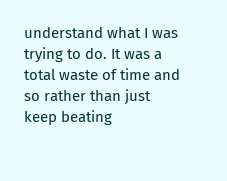understand what I was trying to do. It was a total waste of time and so rather than just keep beating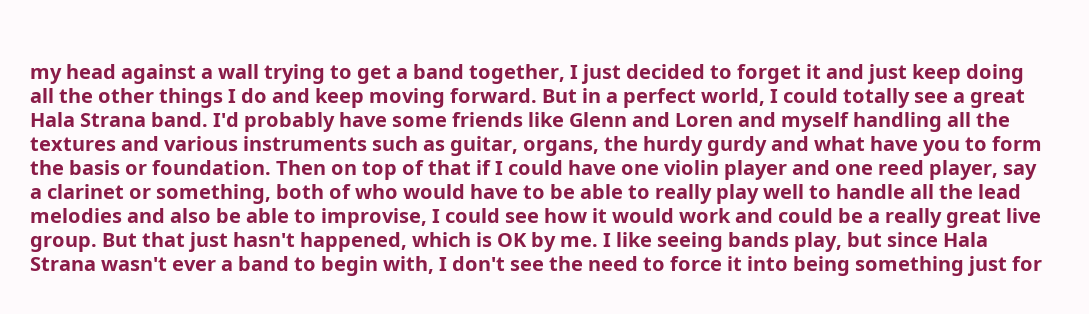my head against a wall trying to get a band together, I just decided to forget it and just keep doing all the other things I do and keep moving forward. But in a perfect world, I could totally see a great Hala Strana band. I'd probably have some friends like Glenn and Loren and myself handling all the textures and various instruments such as guitar, organs, the hurdy gurdy and what have you to form the basis or foundation. Then on top of that if I could have one violin player and one reed player, say a clarinet or something, both of who would have to be able to really play well to handle all the lead melodies and also be able to improvise, I could see how it would work and could be a really great live group. But that just hasn't happened, which is OK by me. I like seeing bands play, but since Hala Strana wasn't ever a band to begin with, I don't see the need to force it into being something just for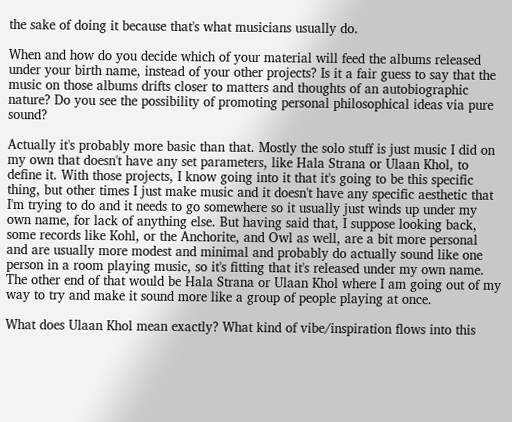the sake of doing it because that's what musicians usually do.

When and how do you decide which of your material will feed the albums released under your birth name, instead of your other projects? Is it a fair guess to say that the music on those albums drifts closer to matters and thoughts of an autobiographic nature? Do you see the possibility of promoting personal philosophical ideas via pure sound?

Actually it's probably more basic than that. Mostly the solo stuff is just music I did on my own that doesn't have any set parameters, like Hala Strana or Ulaan Khol, to define it. With those projects, I know going into it that it's going to be this specific thing, but other times I just make music and it doesn't have any specific aesthetic that I'm trying to do and it needs to go somewhere so it usually just winds up under my own name, for lack of anything else. But having said that, I suppose looking back, some records like Kohl, or the Anchorite, and Owl as well, are a bit more personal and are usually more modest and minimal and probably do actually sound like one person in a room playing music, so it's fitting that it's released under my own name. The other end of that would be Hala Strana or Ulaan Khol where I am going out of my way to try and make it sound more like a group of people playing at once.

What does Ulaan Khol mean exactly? What kind of vibe/inspiration flows into this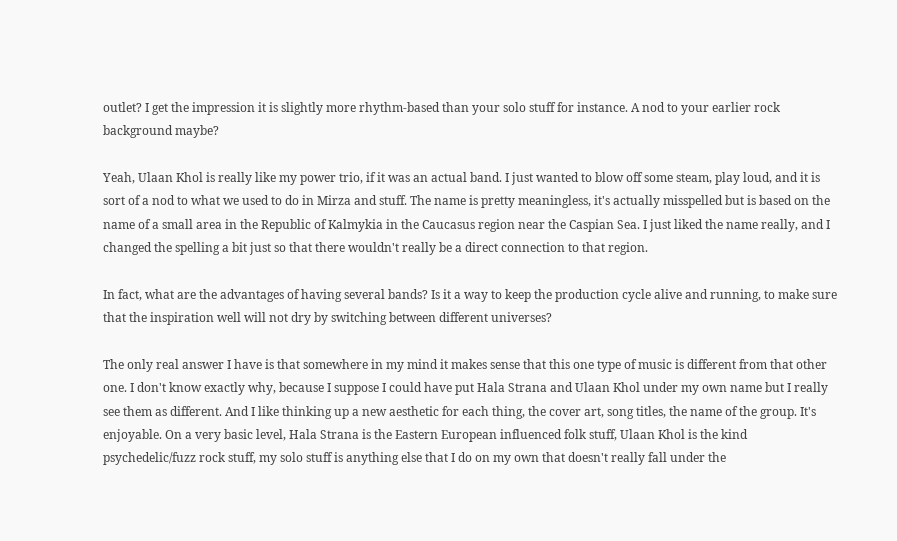outlet? I get the impression it is slightly more rhythm-based than your solo stuff for instance. A nod to your earlier rock background maybe?

Yeah, Ulaan Khol is really like my power trio, if it was an actual band. I just wanted to blow off some steam, play loud, and it is sort of a nod to what we used to do in Mirza and stuff. The name is pretty meaningless, it's actually misspelled but is based on the name of a small area in the Republic of Kalmykia in the Caucasus region near the Caspian Sea. I just liked the name really, and I changed the spelling a bit just so that there wouldn't really be a direct connection to that region.

In fact, what are the advantages of having several bands? Is it a way to keep the production cycle alive and running, to make sure that the inspiration well will not dry by switching between different universes?

The only real answer I have is that somewhere in my mind it makes sense that this one type of music is different from that other one. I don't know exactly why, because I suppose I could have put Hala Strana and Ulaan Khol under my own name but I really see them as different. And I like thinking up a new aesthetic for each thing, the cover art, song titles, the name of the group. It's enjoyable. On a very basic level, Hala Strana is the Eastern European influenced folk stuff, Ulaan Khol is the kind psychedelic/fuzz rock stuff, my solo stuff is anything else that I do on my own that doesn't really fall under the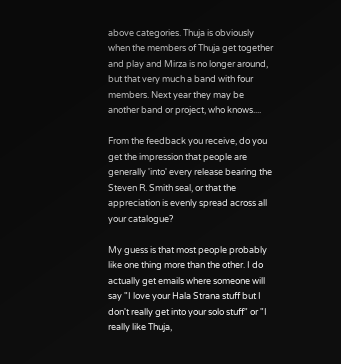above categories. Thuja is obviously when the members of Thuja get together and play and Mirza is no longer around, but that very much a band with four members. Next year they may be another band or project, who knows....

From the feedback you receive, do you get the impression that people are generally 'into' every release bearing the Steven R. Smith seal, or that the appreciation is evenly spread across all your catalogue?

My guess is that most people probably like one thing more than the other. I do actually get emails where someone will say "I love your Hala Strana stuff but I don't really get into your solo stuff" or "I really like Thuja,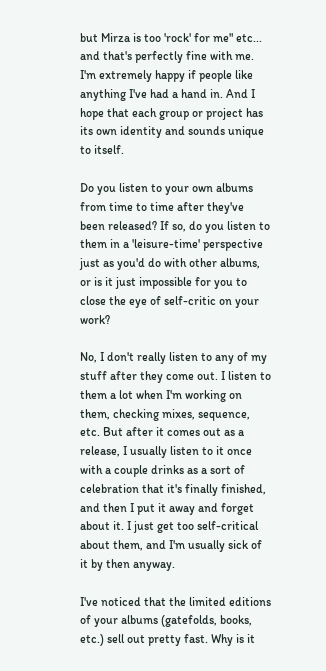but Mirza is too 'rock' for me" etc... and that's perfectly fine with me. I'm extremely happy if people like anything I've had a hand in. And I hope that each group or project has its own identity and sounds unique to itself.

Do you listen to your own albums from time to time after they've been released? If so, do you listen to them in a 'leisure-time' perspective just as you'd do with other albums, or is it just impossible for you to close the eye of self-critic on your work?

No, I don't really listen to any of my stuff after they come out. I listen to them a lot when I'm working on them, checking mixes, sequence, etc. But after it comes out as a release, I usually listen to it once with a couple drinks as a sort of celebration that it's finally finished, and then I put it away and forget about it. I just get too self-critical about them, and I'm usually sick of it by then anyway.

I've noticed that the limited editions of your albums (gatefolds, books, etc.) sell out pretty fast. Why is it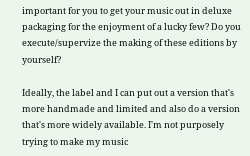important for you to get your music out in deluxe packaging for the enjoyment of a lucky few? Do you execute/supervize the making of these editions by yourself?

Ideally, the label and I can put out a version that's more handmade and limited and also do a version that's more widely available. I'm not purposely trying to make my music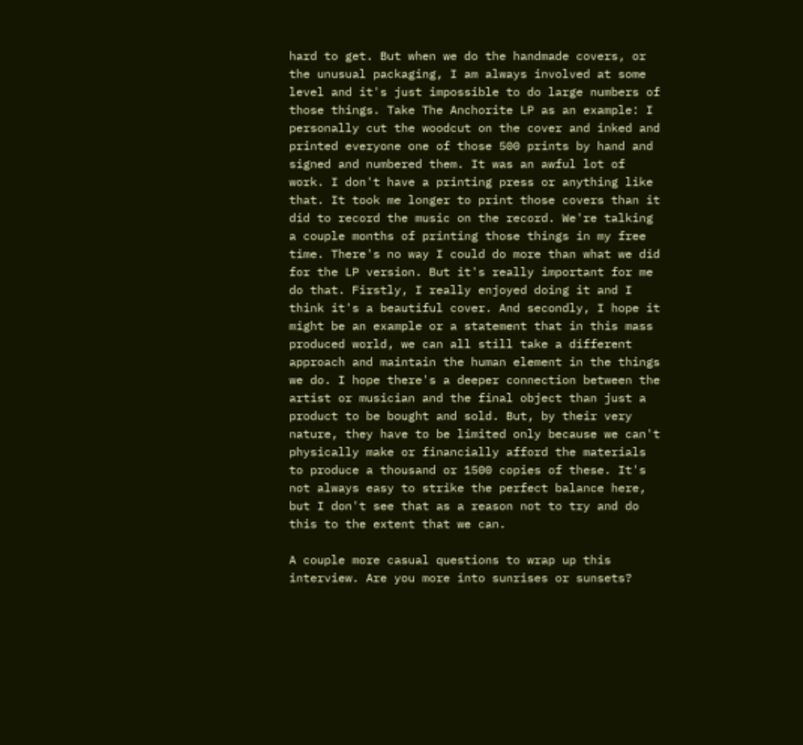hard to get. But when we do the handmade covers, or the unusual packaging, I am always involved at some level and it's just impossible to do large numbers of those things. Take The Anchorite LP as an example: I personally cut the woodcut on the cover and inked and printed everyone one of those 500 prints by hand and signed and numbered them. It was an awful lot of work. I don't have a printing press or anything like that. It took me longer to print those covers than it did to record the music on the record. We're talking a couple months of printing those things in my free time. There's no way I could do more than what we did for the LP version. But it's really important for me do that. Firstly, I really enjoyed doing it and I think it's a beautiful cover. And secondly, I hope it might be an example or a statement that in this mass produced world, we can all still take a different approach and maintain the human element in the things we do. I hope there's a deeper connection between the artist or musician and the final object than just a product to be bought and sold. But, by their very nature, they have to be limited only because we can't physically make or financially afford the materials to produce a thousand or 1500 copies of these. It's not always easy to strike the perfect balance here, but I don't see that as a reason not to try and do this to the extent that we can.

A couple more casual questions to wrap up this interview. Are you more into sunrises or sunsets?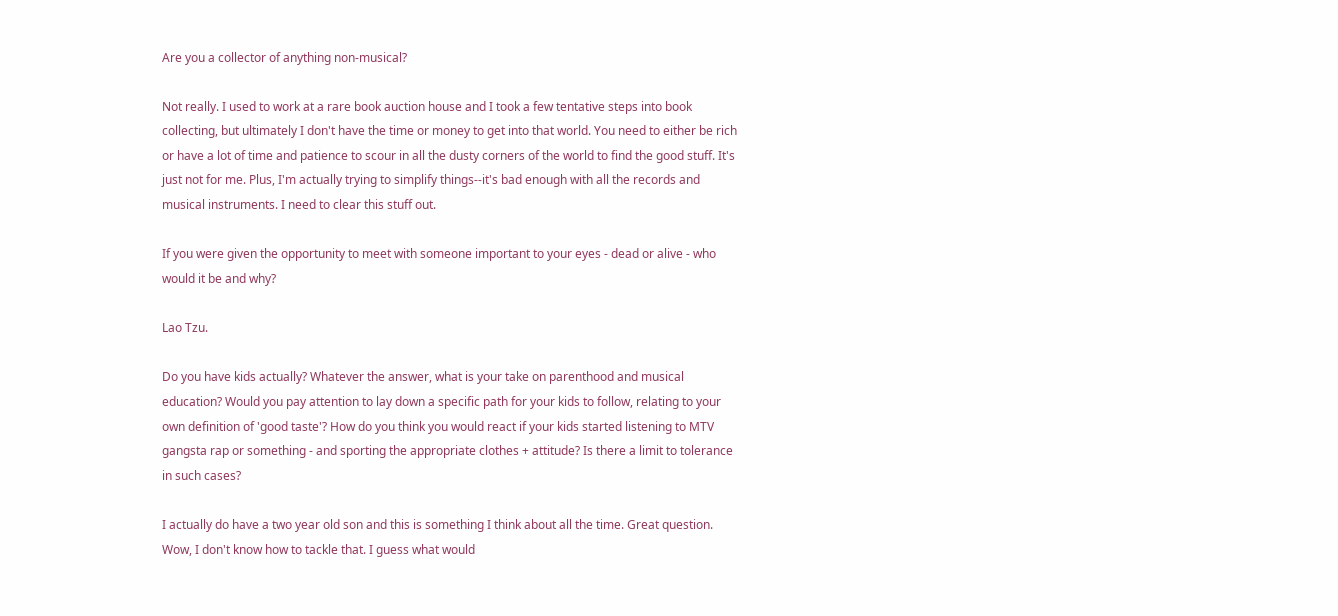Are you a collector of anything non-musical?

Not really. I used to work at a rare book auction house and I took a few tentative steps into book collecting, but ultimately I don't have the time or money to get into that world. You need to either be rich or have a lot of time and patience to scour in all the dusty corners of the world to find the good stuff. It's just not for me. Plus, I'm actually trying to simplify things--it's bad enough with all the records and musical instruments. I need to clear this stuff out.

If you were given the opportunity to meet with someone important to your eyes - dead or alive - who would it be and why?

Lao Tzu.

Do you have kids actually? Whatever the answer, what is your take on parenthood and musical education? Would you pay attention to lay down a specific path for your kids to follow, relating to your own definition of 'good taste'? How do you think you would react if your kids started listening to MTV gangsta rap or something - and sporting the appropriate clothes + attitude? Is there a limit to tolerance in such cases?

I actually do have a two year old son and this is something I think about all the time. Great question. Wow, I don't know how to tackle that. I guess what would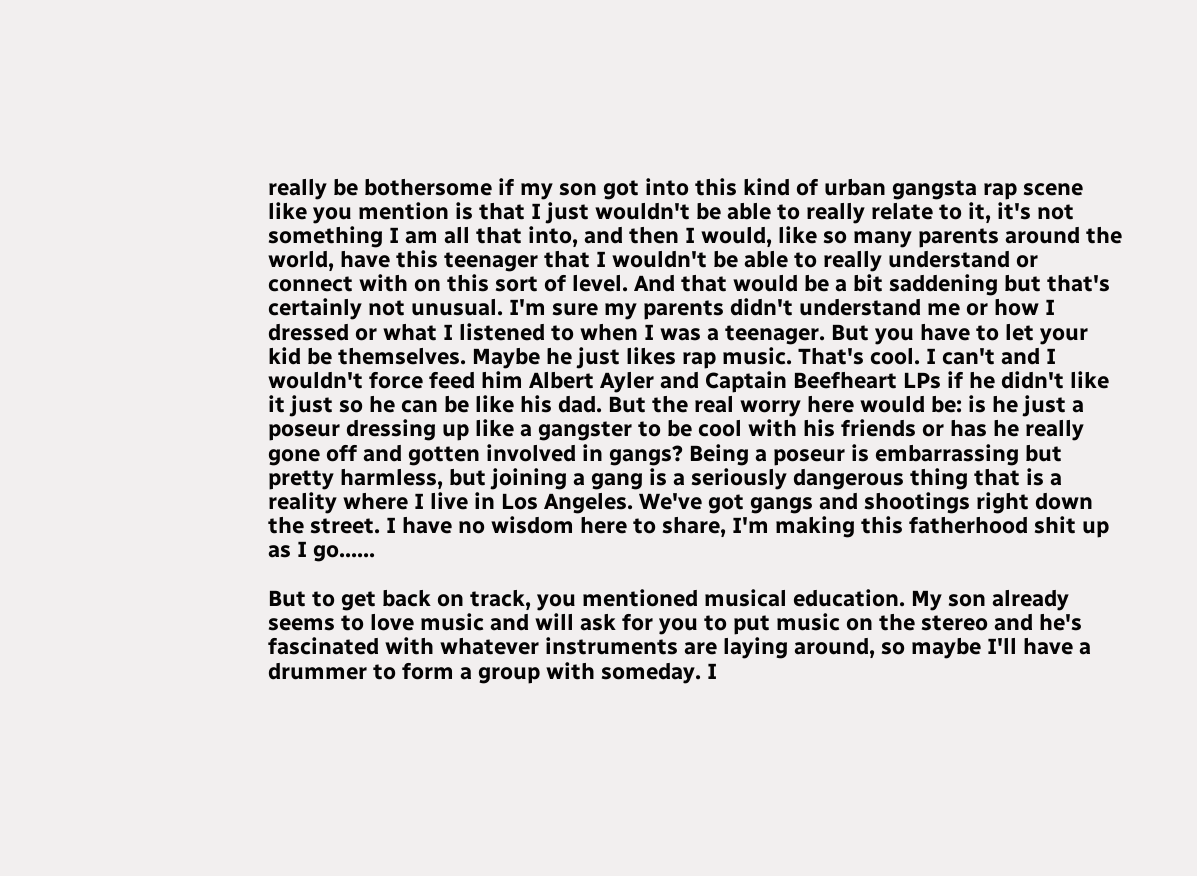really be bothersome if my son got into this kind of urban gangsta rap scene like you mention is that I just wouldn't be able to really relate to it, it's not something I am all that into, and then I would, like so many parents around the world, have this teenager that I wouldn't be able to really understand or connect with on this sort of level. And that would be a bit saddening but that's certainly not unusual. I'm sure my parents didn't understand me or how I dressed or what I listened to when I was a teenager. But you have to let your kid be themselves. Maybe he just likes rap music. That's cool. I can't and I wouldn't force feed him Albert Ayler and Captain Beefheart LPs if he didn't like it just so he can be like his dad. But the real worry here would be: is he just a poseur dressing up like a gangster to be cool with his friends or has he really gone off and gotten involved in gangs? Being a poseur is embarrassing but pretty harmless, but joining a gang is a seriously dangerous thing that is a reality where I live in Los Angeles. We've got gangs and shootings right down the street. I have no wisdom here to share, I'm making this fatherhood shit up as I go......

But to get back on track, you mentioned musical education. My son already seems to love music and will ask for you to put music on the stereo and he's fascinated with whatever instruments are laying around, so maybe I'll have a drummer to form a group with someday. I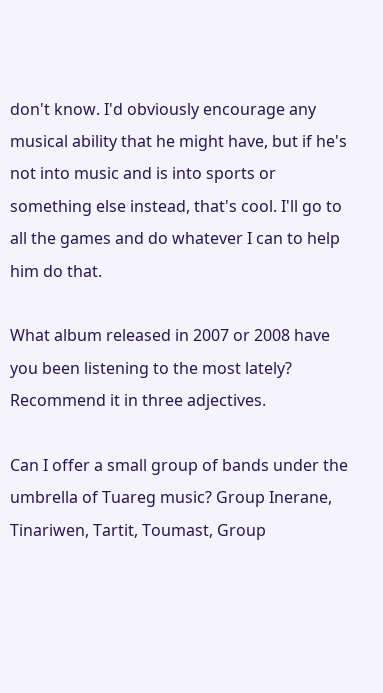don't know. I'd obviously encourage any musical ability that he might have, but if he's not into music and is into sports or something else instead, that's cool. I'll go to all the games and do whatever I can to help him do that.

What album released in 2007 or 2008 have you been listening to the most lately? Recommend it in three adjectives.

Can I offer a small group of bands under the umbrella of Tuareg music? Group Inerane, Tinariwen, Tartit, Toumast, Group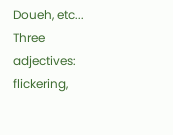Doueh, etc... Three adjectives: flickering,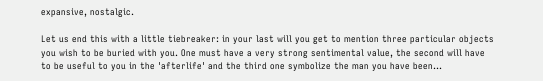expansive, nostalgic.

Let us end this with a little tiebreaker: in your last will you get to mention three particular objects you wish to be buried with you. One must have a very strong sentimental value, the second will have to be useful to you in the 'afterlife' and the third one symbolize the man you have been...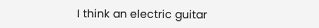I think an electric guitar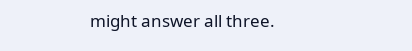might answer all three.